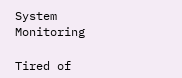System Monitoring

Tired of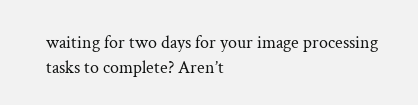waiting for two days for your image processing tasks to complete? Aren’t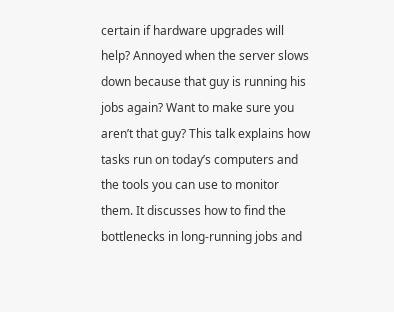certain if hardware upgrades will help? Annoyed when the server slows down because that guy is running his jobs again? Want to make sure you aren’t that guy? This talk explains how tasks run on today’s computers and the tools you can use to monitor them. It discusses how to find the bottlenecks in long-running jobs and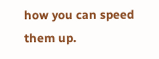how you can speed them up.